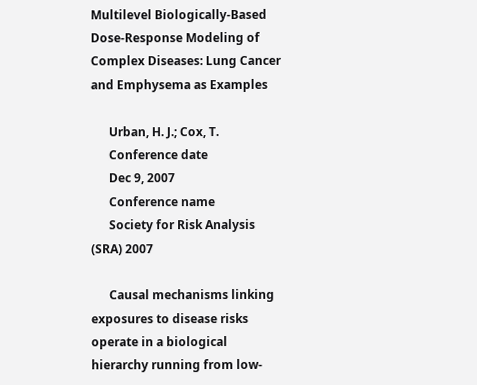Multilevel Biologically-Based Dose-Response Modeling of Complex Diseases: Lung Cancer and Emphysema as Examples

      Urban, H. J.; Cox, T.
      Conference date
      Dec 9, 2007
      Conference name
      Society for Risk Analysis (SRA) 2007

      Causal mechanisms linking exposures to disease risks operate in a biological hierarchy running from low-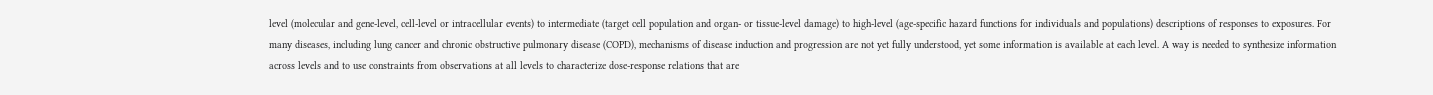level (molecular and gene-level, cell-level or intracellular events) to intermediate (target cell population and organ- or tissue-level damage) to high-level (age-specific hazard functions for individuals and populations) descriptions of responses to exposures. For many diseases, including lung cancer and chronic obstructive pulmonary disease (COPD), mechanisms of disease induction and progression are not yet fully understood, yet some information is available at each level. A way is needed to synthesize information across levels and to use constraints from observations at all levels to characterize dose-response relations that are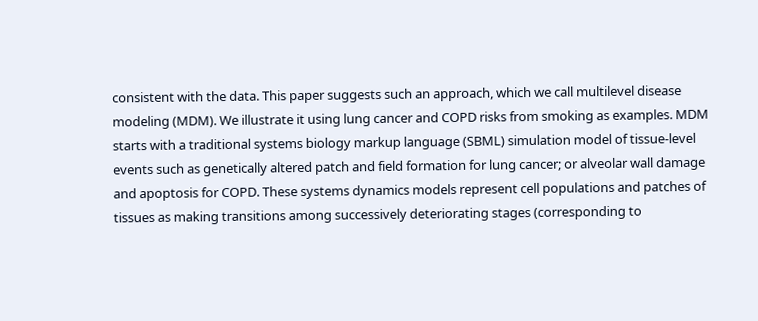consistent with the data. This paper suggests such an approach, which we call multilevel disease modeling (MDM). We illustrate it using lung cancer and COPD risks from smoking as examples. MDM starts with a traditional systems biology markup language (SBML) simulation model of tissue-level events such as genetically altered patch and field formation for lung cancer; or alveolar wall damage and apoptosis for COPD. These systems dynamics models represent cell populations and patches of tissues as making transitions among successively deteriorating stages (corresponding to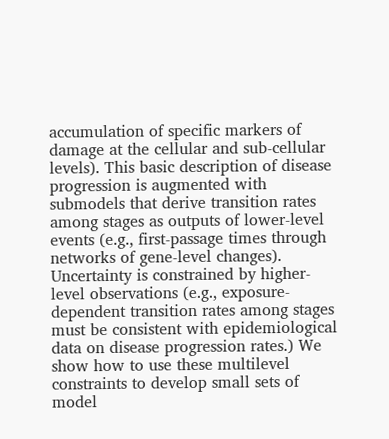accumulation of specific markers of damage at the cellular and sub-cellular levels). This basic description of disease progression is augmented with submodels that derive transition rates among stages as outputs of lower-level events (e.g., first-passage times through networks of gene-level changes). Uncertainty is constrained by higher-level observations (e.g., exposure-dependent transition rates among stages must be consistent with epidemiological data on disease progression rates.) We show how to use these multilevel constraints to develop small sets of model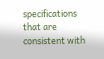specifications that are consistent with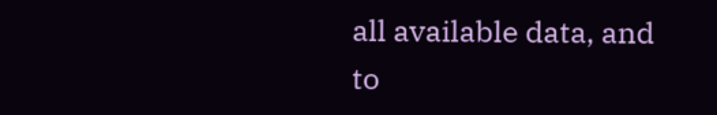all available data, and to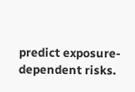predict exposure-dependent risks.